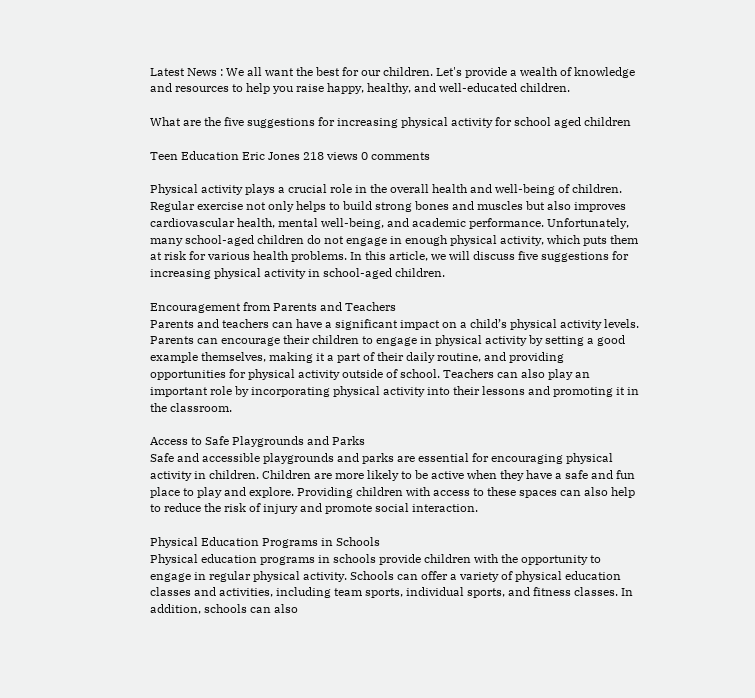Latest News : We all want the best for our children. Let's provide a wealth of knowledge and resources to help you raise happy, healthy, and well-educated children.

What are the five suggestions for increasing physical activity for school aged children

Teen Education Eric Jones 218 views 0 comments

Physical activity plays a crucial role in the overall health and well-being of children. Regular exercise not only helps to build strong bones and muscles but also improves cardiovascular health, mental well-being, and academic performance. Unfortunately, many school-aged children do not engage in enough physical activity, which puts them at risk for various health problems. In this article, we will discuss five suggestions for increasing physical activity in school-aged children.

Encouragement from Parents and Teachers
Parents and teachers can have a significant impact on a child’s physical activity levels. Parents can encourage their children to engage in physical activity by setting a good example themselves, making it a part of their daily routine, and providing opportunities for physical activity outside of school. Teachers can also play an important role by incorporating physical activity into their lessons and promoting it in the classroom.

Access to Safe Playgrounds and Parks
Safe and accessible playgrounds and parks are essential for encouraging physical activity in children. Children are more likely to be active when they have a safe and fun place to play and explore. Providing children with access to these spaces can also help to reduce the risk of injury and promote social interaction.

Physical Education Programs in Schools
Physical education programs in schools provide children with the opportunity to engage in regular physical activity. Schools can offer a variety of physical education classes and activities, including team sports, individual sports, and fitness classes. In addition, schools can also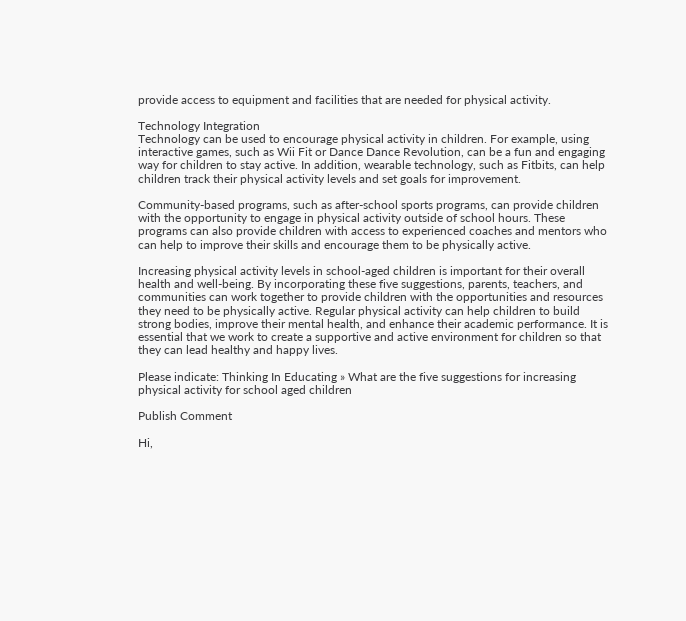provide access to equipment and facilities that are needed for physical activity.

Technology Integration
Technology can be used to encourage physical activity in children. For example, using interactive games, such as Wii Fit or Dance Dance Revolution, can be a fun and engaging way for children to stay active. In addition, wearable technology, such as Fitbits, can help children track their physical activity levels and set goals for improvement.

Community-based programs, such as after-school sports programs, can provide children with the opportunity to engage in physical activity outside of school hours. These programs can also provide children with access to experienced coaches and mentors who can help to improve their skills and encourage them to be physically active.

Increasing physical activity levels in school-aged children is important for their overall health and well-being. By incorporating these five suggestions, parents, teachers, and communities can work together to provide children with the opportunities and resources they need to be physically active. Regular physical activity can help children to build strong bodies, improve their mental health, and enhance their academic performance. It is essential that we work to create a supportive and active environment for children so that they can lead healthy and happy lives.

Please indicate: Thinking In Educating » What are the five suggestions for increasing physical activity for school aged children

Publish Comment

Hi,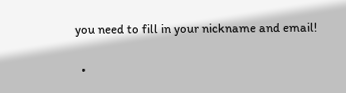you need to fill in your nickname and email!

  •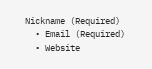Nickname (Required)
  • Email (Required)
  • Website